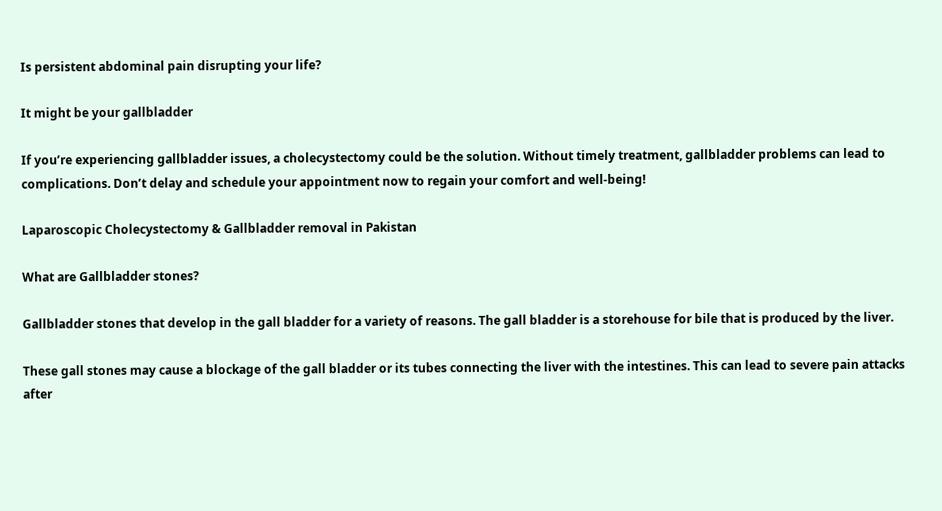Is persistent abdominal pain disrupting your life?

It might be your gallbladder

If you’re experiencing gallbladder issues, a cholecystectomy could be the solution. Without timely treatment, gallbladder problems can lead to complications. Don’t delay and schedule your appointment now to regain your comfort and well-being!

Laparoscopic Cholecystectomy & Gallbladder removal in Pakistan

What are Gallbladder stones?

Gallbladder stones that develop in the gall bladder for a variety of reasons. The gall bladder is a storehouse for bile that is produced by the liver.

These gall stones may cause a blockage of the gall bladder or its tubes connecting the liver with the intestines. This can lead to severe pain attacks after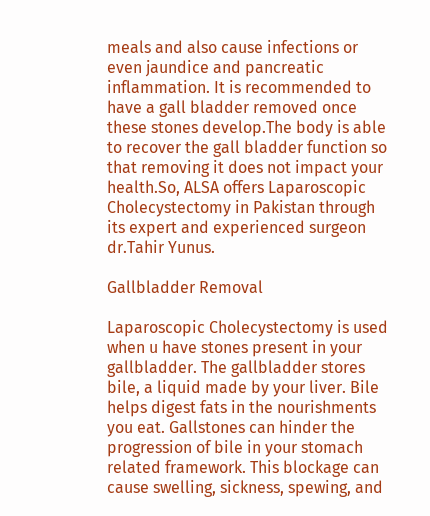meals and also cause infections or even jaundice and pancreatic inflammation. It is recommended to have a gall bladder removed once these stones develop.The body is able to recover the gall bladder function so that removing it does not impact your health.So, ALSA offers Laparoscopic Cholecystectomy in Pakistan through its expert and experienced surgeon dr.Tahir Yunus.

Gallbladder Removal

Laparoscopic Cholecystectomy is used when u have stones present in your gallbladder. The gallbladder stores bile, a liquid made by your liver. Bile helps digest fats in the nourishments you eat. Gallstones can hinder the progression of bile in your stomach related framework. This blockage can cause swelling, sickness, spewing, and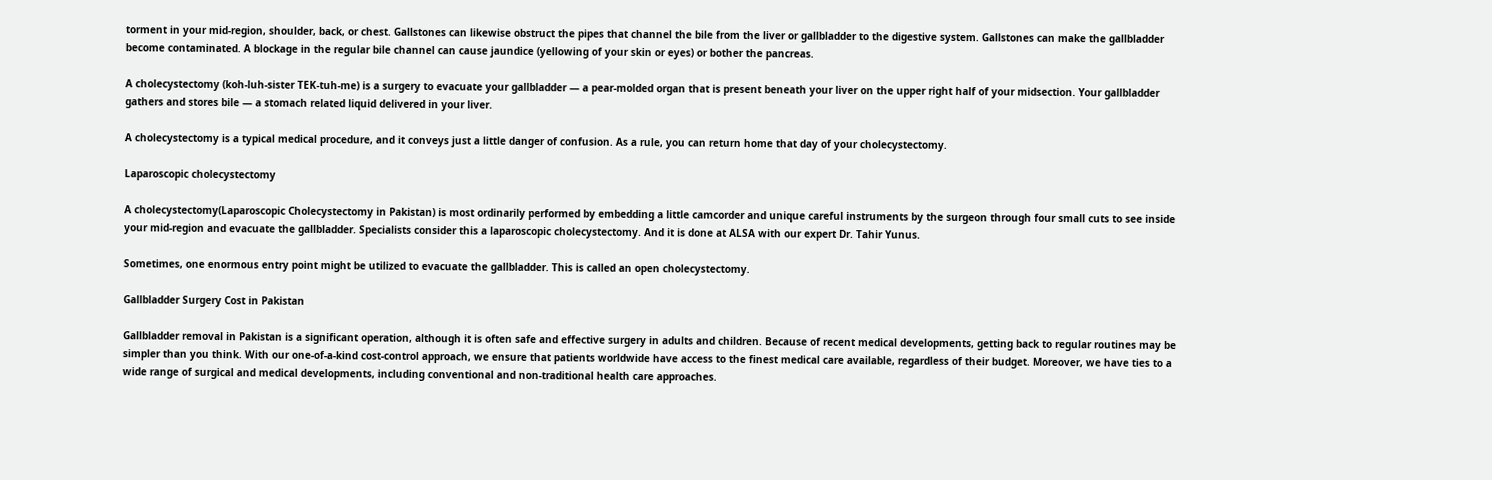torment in your mid-region, shoulder, back, or chest. Gallstones can likewise obstruct the pipes that channel the bile from the liver or gallbladder to the digestive system. Gallstones can make the gallbladder become contaminated. A blockage in the regular bile channel can cause jaundice (yellowing of your skin or eyes) or bother the pancreas.

A cholecystectomy (koh-luh-sister TEK-tuh-me) is a surgery to evacuate your gallbladder — a pear-molded organ that is present beneath your liver on the upper right half of your midsection. Your gallbladder gathers and stores bile — a stomach related liquid delivered in your liver.

A cholecystectomy is a typical medical procedure, and it conveys just a little danger of confusion. As a rule, you can return home that day of your cholecystectomy.

Laparoscopic cholecystectomy

A cholecystectomy(Laparoscopic Cholecystectomy in Pakistan) is most ordinarily performed by embedding a little camcorder and unique careful instruments by the surgeon through four small cuts to see inside your mid-region and evacuate the gallbladder. Specialists consider this a laparoscopic cholecystectomy. And it is done at ALSA with our expert Dr. Tahir Yunus.

Sometimes, one enormous entry point might be utilized to evacuate the gallbladder. This is called an open cholecystectomy.

Gallbladder Surgery Cost in Pakistan

Gallbladder removal in Pakistan is a significant operation, although it is often safe and effective surgery in adults and children. Because of recent medical developments, getting back to regular routines may be simpler than you think. With our one-of-a-kind cost-control approach, we ensure that patients worldwide have access to the finest medical care available, regardless of their budget. Moreover, we have ties to a wide range of surgical and medical developments, including conventional and non-traditional health care approaches.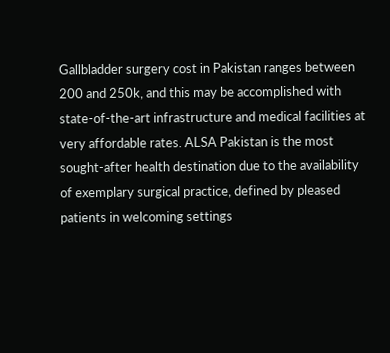Gallbladder surgery cost in Pakistan ranges between 200 and 250k, and this may be accomplished with state-of-the-art infrastructure and medical facilities at very affordable rates. ALSA Pakistan is the most sought-after health destination due to the availability of exemplary surgical practice, defined by pleased patients in welcoming settings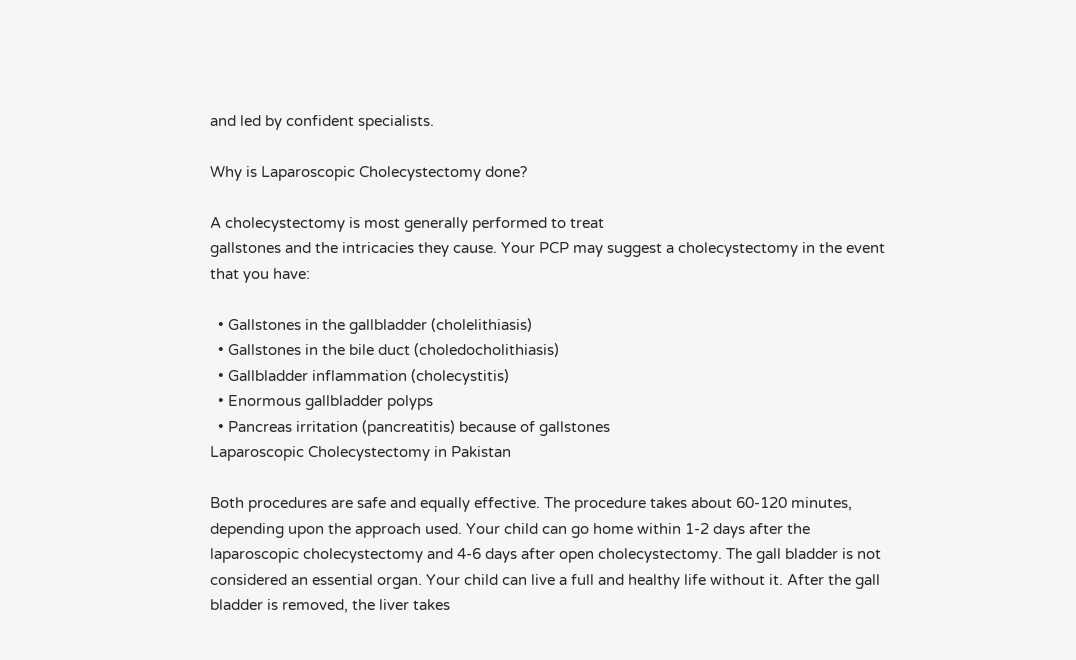and led by confident specialists.

Why is Laparoscopic Cholecystectomy done?

A cholecystectomy is most generally performed to treat
gallstones and the intricacies they cause. Your PCP may suggest a cholecystectomy in the event that you have:

  • Gallstones in the gallbladder (cholelithiasis)
  • Gallstones in the bile duct (choledocholithiasis)
  • Gallbladder inflammation (cholecystitis)
  • Enormous gallbladder polyps
  • Pancreas irritation (pancreatitis) because of gallstones
Laparoscopic Cholecystectomy in Pakistan

Both procedures are safe and equally effective. The procedure takes about 60-120 minutes, depending upon the approach used. Your child can go home within 1-2 days after the laparoscopic cholecystectomy and 4-6 days after open cholecystectomy. The gall bladder is not considered an essential organ. Your child can live a full and healthy life without it. After the gall bladder is removed, the liver takes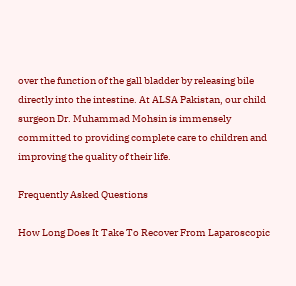over the function of the gall bladder by releasing bile directly into the intestine. At ALSA Pakistan, our child surgeon Dr. Muhammad Mohsin is immensely committed to providing complete care to children and improving the quality of their life.

Frequently Asked Questions

How Long Does It Take To Recover From Laparoscopic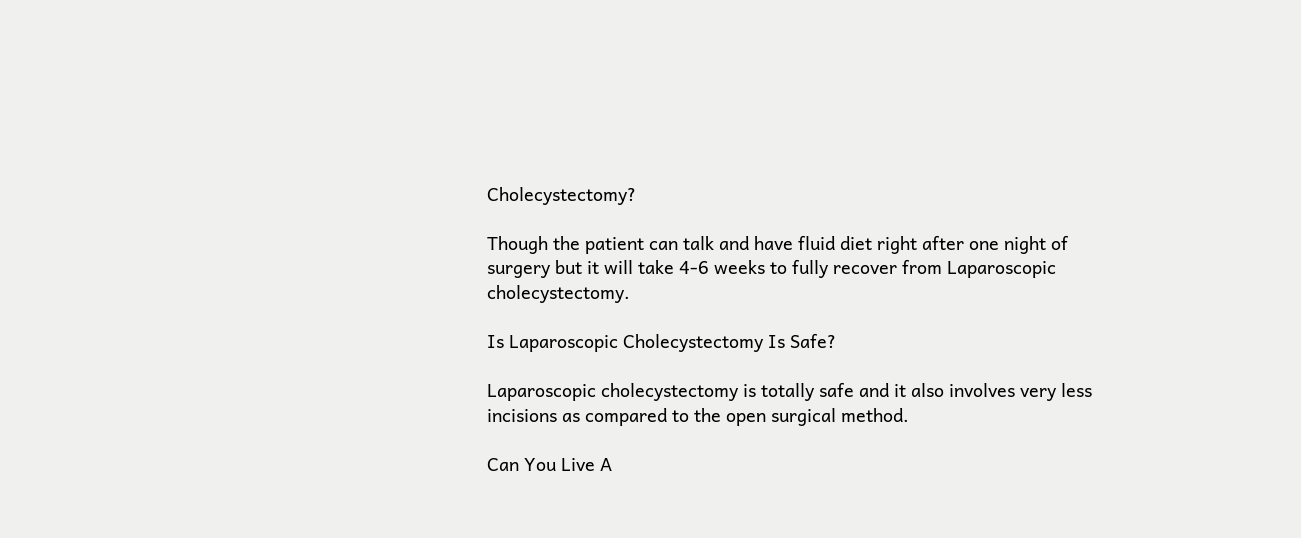Cholecystectomy?

Though the patient can talk and have fluid diet right after one night of surgery but it will take 4-6 weeks to fully recover from Laparoscopic cholecystectomy.

Is Laparoscopic Cholecystectomy Is Safe?

Laparoscopic cholecystectomy is totally safe and it also involves very less incisions as compared to the open surgical method.

Can You Live A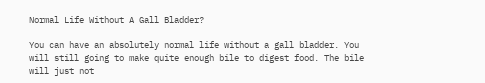Normal Life Without A Gall Bladder?

You can have an absolutely normal life without a gall bladder. You will still going to make quite enough bile to digest food. The bile will just not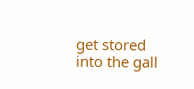get stored into the gall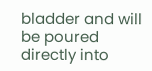bladder and will be poured directly into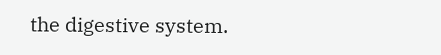the digestive system.